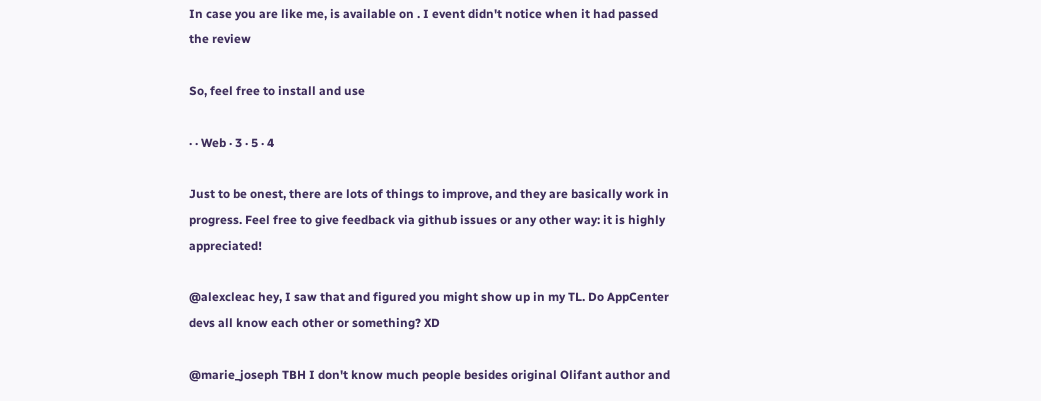In case you are like me, is available on . I event didn't notice when it had passed the review

So, feel free to install and use

· · Web · 3 · 5 · 4

Just to be onest, there are lots of things to improve, and they are basically work in progress. Feel free to give feedback via github issues or any other way: it is highly appreciated!

@alexcleac hey, I saw that and figured you might show up in my TL. Do AppCenter devs all know each other or something? XD

@marie_joseph TBH I don't know much people besides original Olifant author and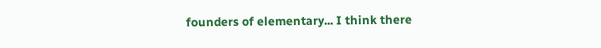founders of elementary... I think there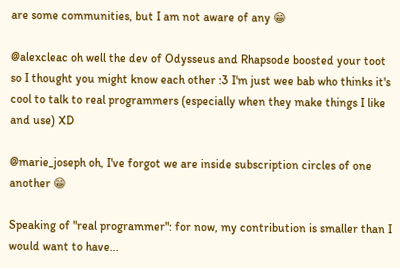are some communities, but I am not aware of any 😁

@alexcleac oh well the dev of Odysseus and Rhapsode boosted your toot so I thought you might know each other :3 I'm just wee bab who thinks it's cool to talk to real programmers (especially when they make things I like and use) XD

@marie_joseph oh, I've forgot we are inside subscription circles of one another 😁

Speaking of "real programmer": for now, my contribution is smaller than I would want to have...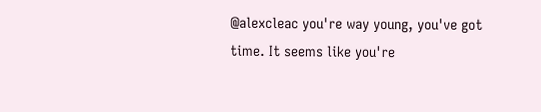@alexcleac you're way young, you've got time. It seems like you're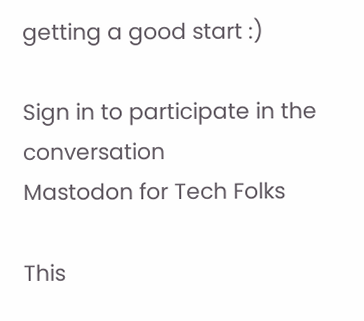getting a good start :)

Sign in to participate in the conversation
Mastodon for Tech Folks

This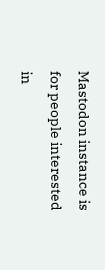Mastodon instance is for people interested in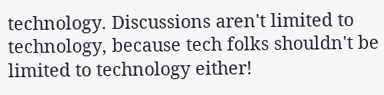technology. Discussions aren't limited to technology, because tech folks shouldn't be limited to technology either!